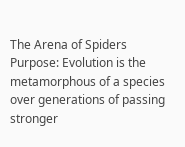The Arena of Spiders
Purpose: Evolution is the metamorphous of a species over generations of passing stronger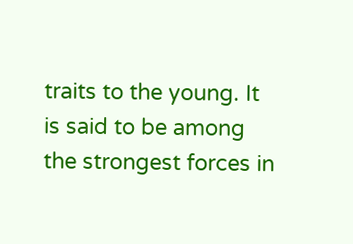traits to the young. It is said to be among the strongest forces in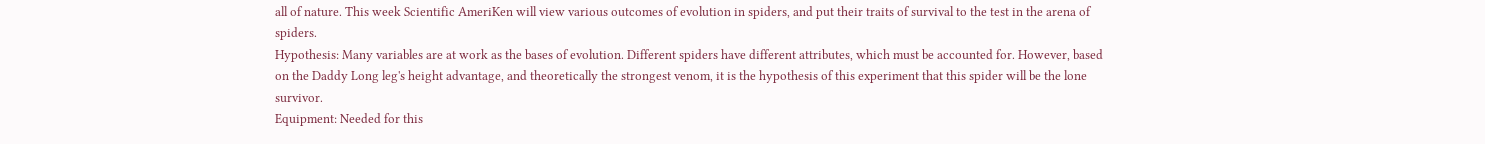all of nature. This week Scientific AmeriKen will view various outcomes of evolution in spiders, and put their traits of survival to the test in the arena of spiders.
Hypothesis: Many variables are at work as the bases of evolution. Different spiders have different attributes, which must be accounted for. However, based on the Daddy Long leg's height advantage, and theoretically the strongest venom, it is the hypothesis of this experiment that this spider will be the lone survivor.
Equipment: Needed for this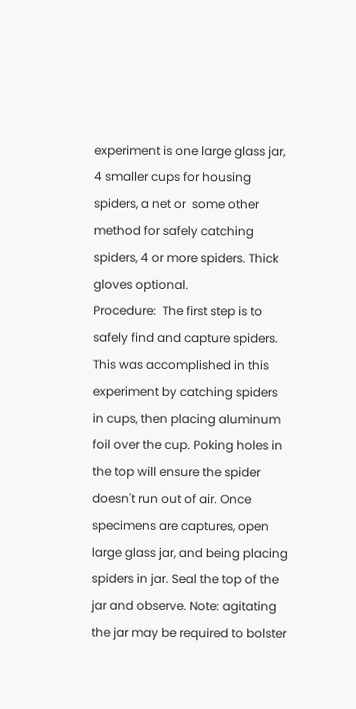experiment is one large glass jar, 4 smaller cups for housing spiders, a net or  some other method for safely catching spiders, 4 or more spiders. Thick gloves optional.
Procedure:  The first step is to safely find and capture spiders. This was accomplished in this experiment by catching spiders in cups, then placing aluminum foil over the cup. Poking holes in the top will ensure the spider doesn't run out of air. Once specimens are captures, open large glass jar, and being placing spiders in jar. Seal the top of the jar and observe. Note: agitating the jar may be required to bolster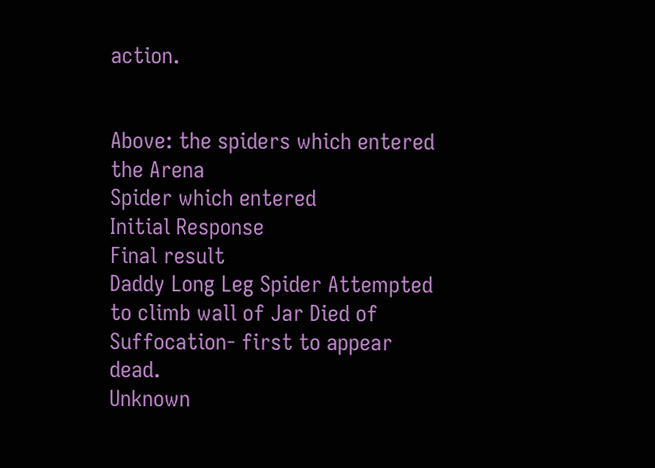action.


Above: the spiders which entered the Arena
Spider which entered
Initial Response
Final result
Daddy Long Leg Spider Attempted to climb wall of Jar Died of Suffocation- first to appear dead.
Unknown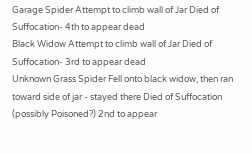Garage Spider Attempt to climb wall of Jar Died of Suffocation- 4th to appear dead
Black Widow Attempt to climb wall of Jar Died of Suffocation- 3rd to appear dead
Unknown Grass Spider Fell onto black widow, then ran toward side of jar - stayed there Died of Suffocation (possibly Poisoned?) 2nd to appear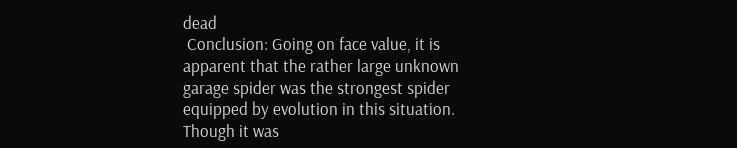dead
 Conclusion: Going on face value, it is apparent that the rather large unknown garage spider was the strongest spider equipped by evolution in this situation. Though it was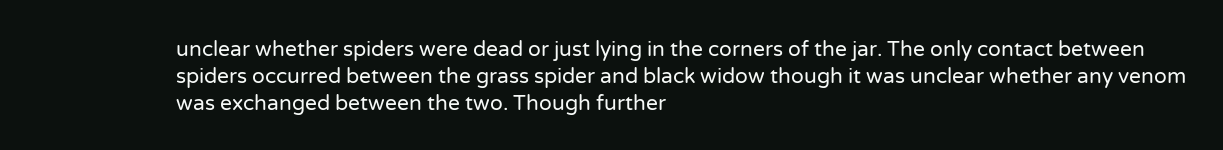unclear whether spiders were dead or just lying in the corners of the jar. The only contact between spiders occurred between the grass spider and black widow though it was unclear whether any venom was exchanged between the two. Though further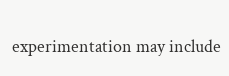experimentation may include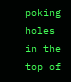poking holes in the top of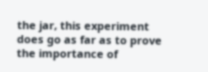the jar, this experiment does go as far as to prove the importance of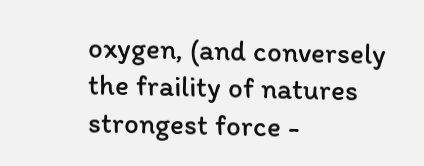oxygen, (and conversely the fraility of natures strongest force -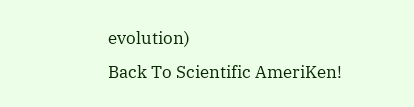evolution)
Back To Scientific AmeriKen!